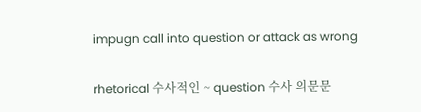impugn call into question or attack as wrong

rhetorical 수사적인 ~ question 수사 의문문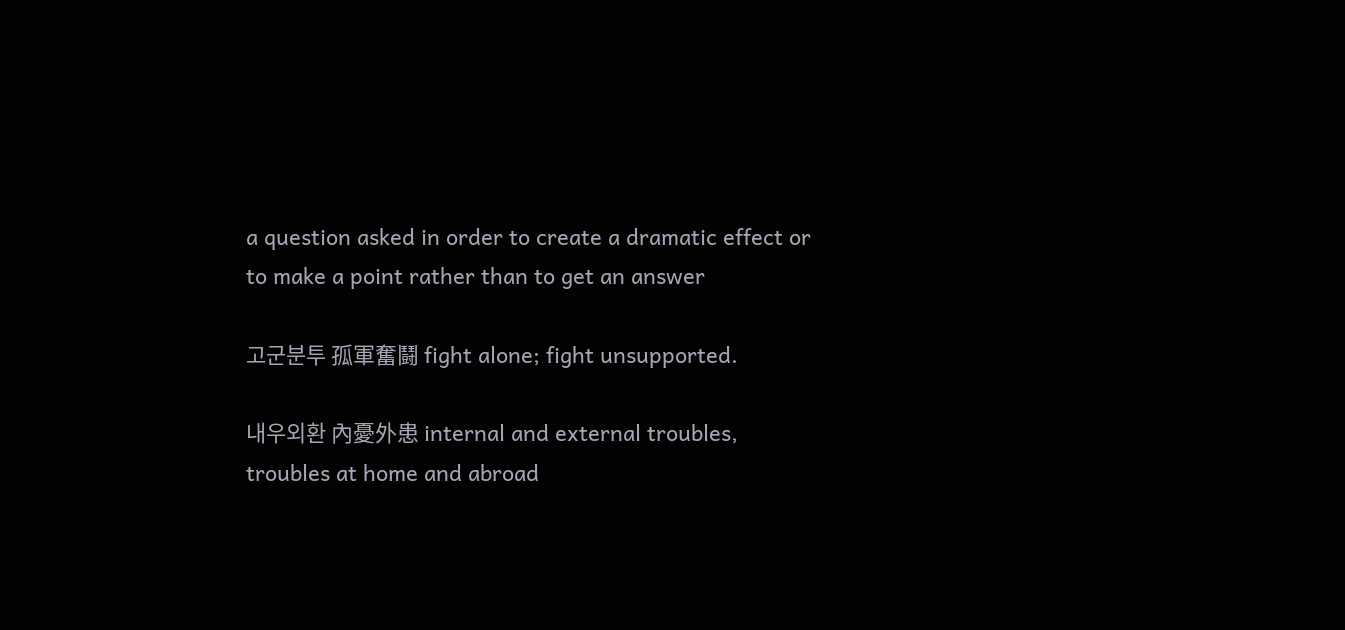a question asked in order to create a dramatic effect or to make a point rather than to get an answer

고군분투 孤軍奮鬪 fight alone; fight unsupported.

내우외환 內憂外患 internal and external troubles, troubles at home and abroad